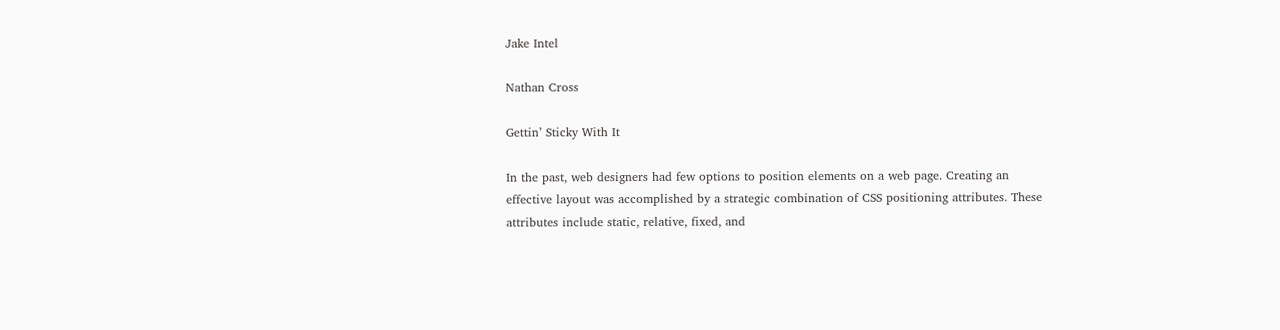Jake Intel

Nathan Cross

Gettin’ Sticky With It

In the past, web designers had few options to position elements on a web page. Creating an effective layout was accomplished by a strategic combination of CSS positioning attributes. These attributes include static, relative, fixed, and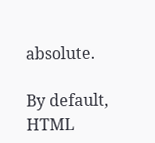absolute.

By default, HTML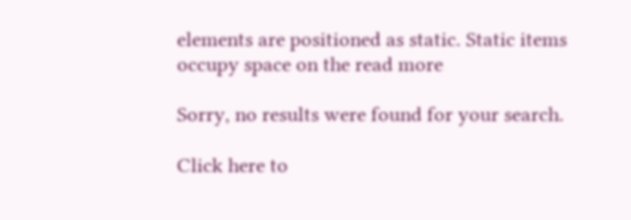elements are positioned as static. Static items occupy space on the read more

Sorry, no results were found for your search.

Click here to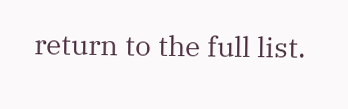return to the full list.